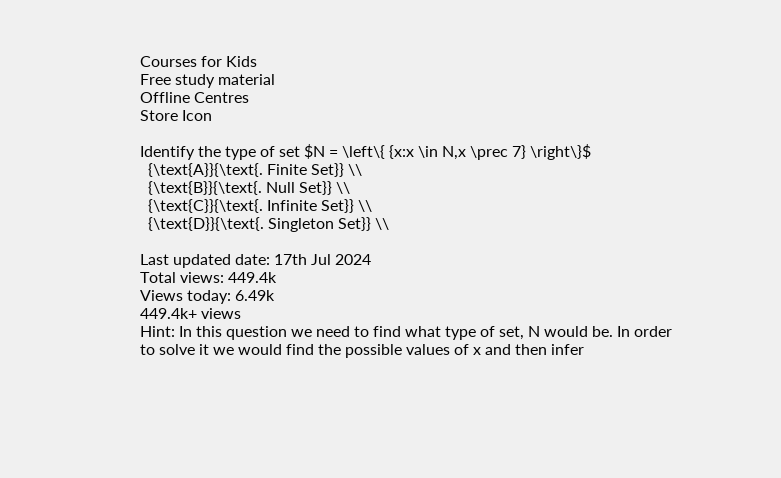Courses for Kids
Free study material
Offline Centres
Store Icon

Identify the type of set $N = \left\{ {x:x \in N,x \prec 7} \right\}$
  {\text{A}}{\text{. Finite Set}} \\
  {\text{B}}{\text{. Null Set}} \\
  {\text{C}}{\text{. Infinite Set}} \\
  {\text{D}}{\text{. Singleton Set}} \\

Last updated date: 17th Jul 2024
Total views: 449.4k
Views today: 6.49k
449.4k+ views
Hint: In this question we need to find what type of set, N would be. In order to solve it we would find the possible values of x and then infer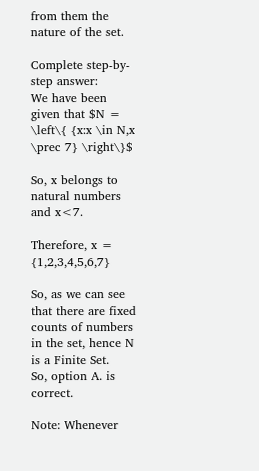from them the nature of the set.

Complete step-by-step answer:
We have been given that $N = \left\{ {x:x \in N,x \prec 7} \right\}$

So, x belongs to natural numbers and x<7.

Therefore, x = {1,2,3,4,5,6,7}

So, as we can see that there are fixed counts of numbers in the set, hence N is a Finite Set.
So, option A. is correct.

Note: Whenever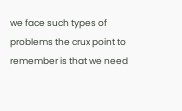we face such types of problems the crux point to remember is that we need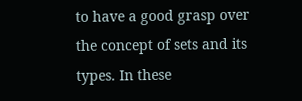to have a good grasp over the concept of sets and its types. In these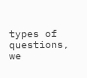types of questions, we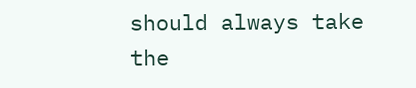should always take the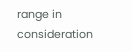range in consideration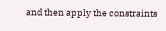and then apply the constraints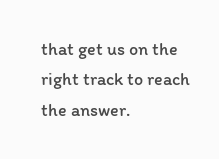that get us on the right track to reach the answer.